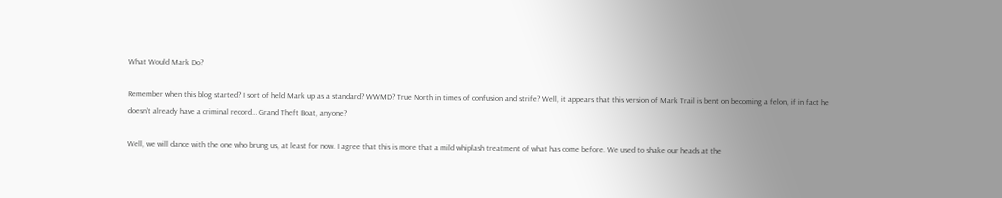What Would Mark Do?

Remember when this blog started? I sort of held Mark up as a standard? WWMD? True North in times of confusion and strife? Well, it appears that this version of Mark Trail is bent on becoming a felon, if in fact he doesn’t already have a criminal record… Grand Theft Boat, anyone?

Well, we will dance with the one who brung us, at least for now. I agree that this is more that a mild whiplash treatment of what has come before. We used to shake our heads at the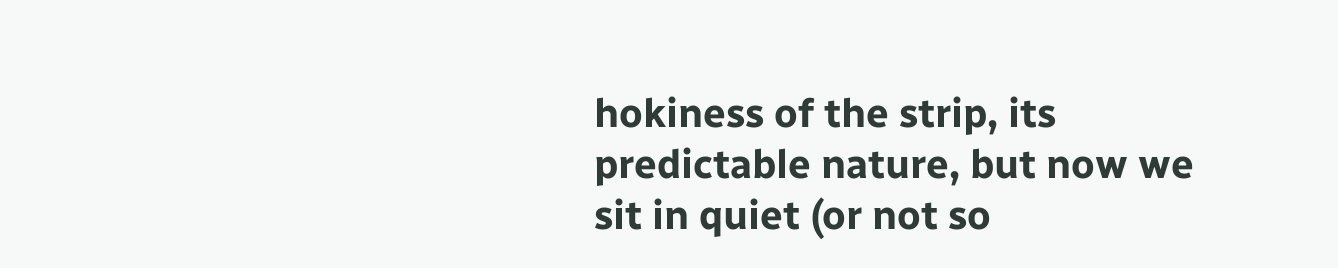hokiness of the strip, its predictable nature, but now we sit in quiet (or not so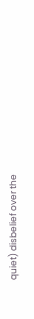quiet) disbelief over the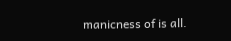manicness of is all.